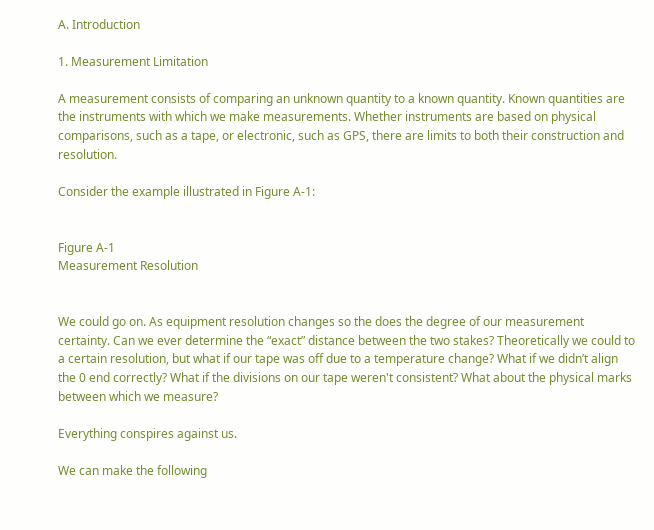A. Introduction

1. Measurement Limitation

A measurement consists of comparing an unknown quantity to a known quantity. Known quantities are the instruments with which we make measurements. Whether instruments are based on physical comparisons, such as a tape, or electronic, such as GPS, there are limits to both their construction and resolution.

Consider the example illustrated in Figure A-1:


Figure A-1
Measurement Resolution


We could go on. As equipment resolution changes so the does the degree of our measurement certainty. Can we ever determine the “exact” distance between the two stakes? Theoretically we could to a certain resolution, but what if our tape was off due to a temperature change? What if we didn’t align the 0 end correctly? What if the divisions on our tape weren't consistent? What about the physical marks between which we measure?

Everything conspires against us.

We can make the following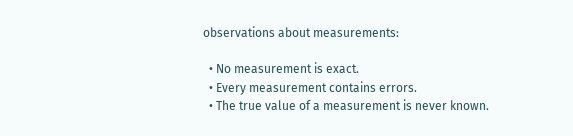observations about measurements:

  • No measurement is exact.
  • Every measurement contains errors.
  • The true value of a measurement is never known.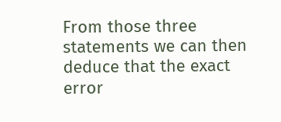From those three statements we can then deduce that the exact error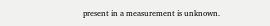present in a measurement is unknown.